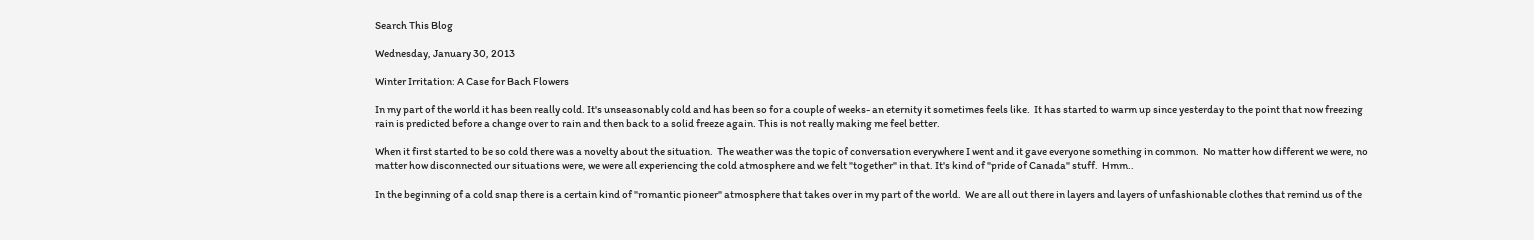Search This Blog

Wednesday, January 30, 2013

Winter Irritation: A Case for Bach Flowers

In my part of the world it has been really cold. It's unseasonably cold and has been so for a couple of weeks- an eternity it sometimes feels like.  It has started to warm up since yesterday to the point that now freezing rain is predicted before a change over to rain and then back to a solid freeze again. This is not really making me feel better.

When it first started to be so cold there was a novelty about the situation.  The weather was the topic of conversation everywhere I went and it gave everyone something in common.  No matter how different we were, no matter how disconnected our situations were, we were all experiencing the cold atmosphere and we felt "together" in that. It's kind of "pride of Canada" stuff.  Hmm..

In the beginning of a cold snap there is a certain kind of "romantic pioneer" atmosphere that takes over in my part of the world.  We are all out there in layers and layers of unfashionable clothes that remind us of the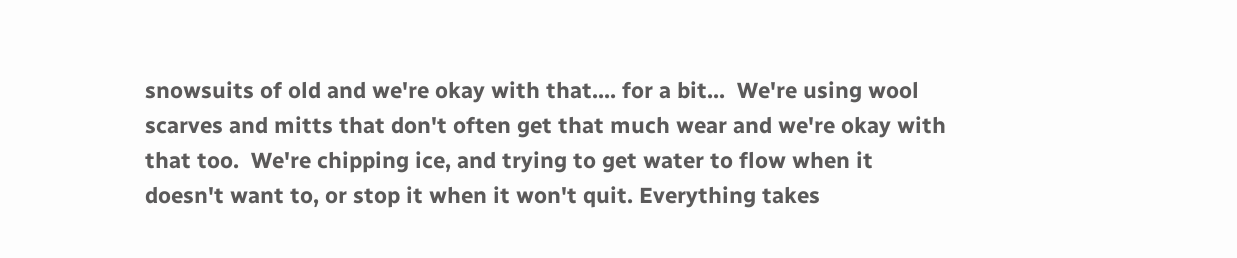snowsuits of old and we're okay with that.... for a bit...  We're using wool scarves and mitts that don't often get that much wear and we're okay with that too.  We're chipping ice, and trying to get water to flow when it doesn't want to, or stop it when it won't quit. Everything takes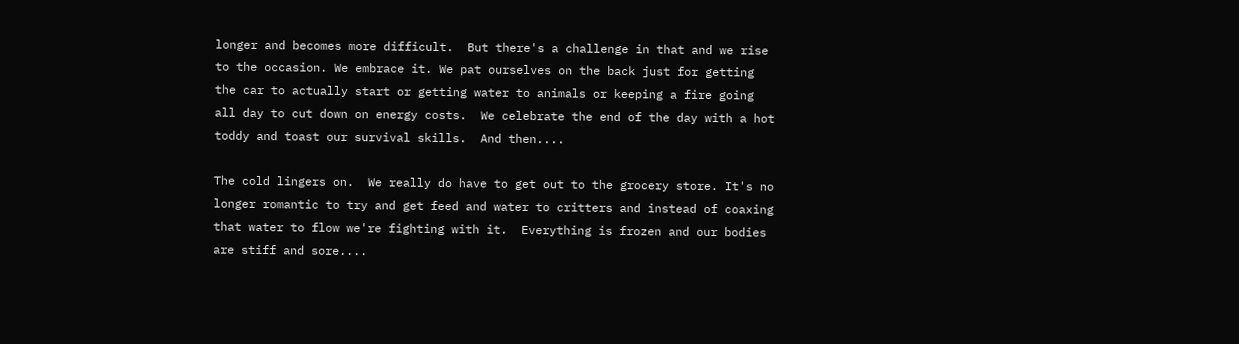longer and becomes more difficult.  But there's a challenge in that and we rise to the occasion. We embrace it. We pat ourselves on the back just for getting the car to actually start or getting water to animals or keeping a fire going all day to cut down on energy costs.  We celebrate the end of the day with a hot toddy and toast our survival skills.  And then....

The cold lingers on.  We really do have to get out to the grocery store. It's no longer romantic to try and get feed and water to critters and instead of coaxing that water to flow we're fighting with it.  Everything is frozen and our bodies are stiff and sore....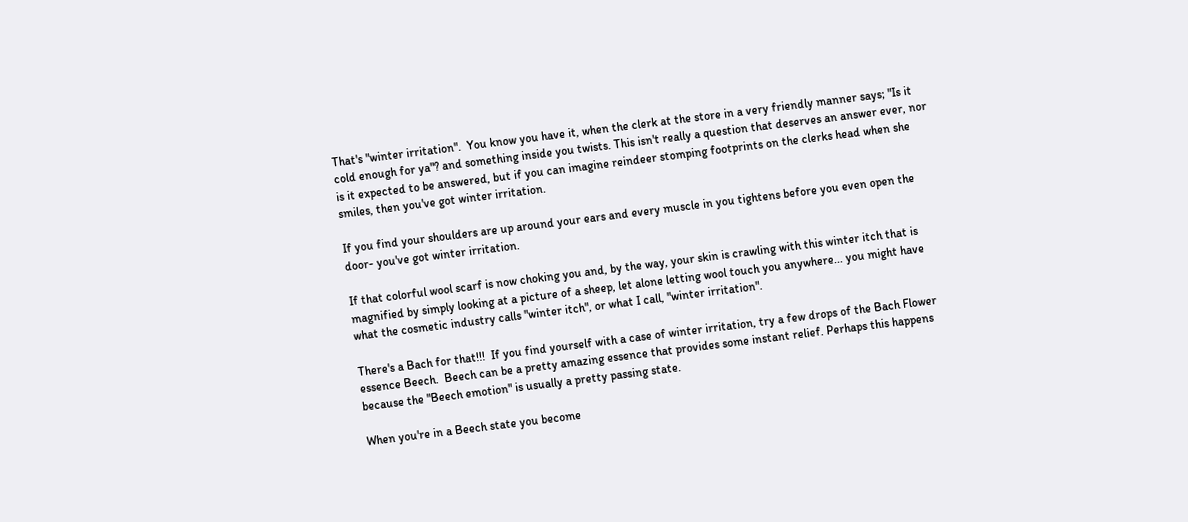That's "winter irritation".  You know you have it, when the clerk at the store in a very friendly manner says; "Is it cold enough for ya"? and something inside you twists. This isn't really a question that deserves an answer ever, nor is it expected to be answered, but if you can imagine reindeer stomping footprints on the clerks head when she smiles, then you've got winter irritation.

If you find your shoulders are up around your ears and every muscle in you tightens before you even open the door- you've got winter irritation.

If that colorful wool scarf is now choking you and, by the way, your skin is crawling with this winter itch that is magnified by simply looking at a picture of a sheep, let alone letting wool touch you anywhere... you might have what the cosmetic industry calls "winter itch", or what I call, "winter irritation".

There's a Bach for that!!!  If you find yourself with a case of winter irritation, try a few drops of the Bach Flower essence Beech.  Beech can be a pretty amazing essence that provides some instant relief. Perhaps this happens because the "Beech emotion" is usually a pretty passing state.

When you're in a Beech state you become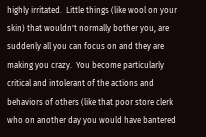highly irritated.  Little things (like wool on your skin) that wouldn't normally bother you, are suddenly all you can focus on and they are making you crazy.  You become particularly critical and intolerant of the actions and behaviors of others (like that poor store clerk who on another day you would have bantered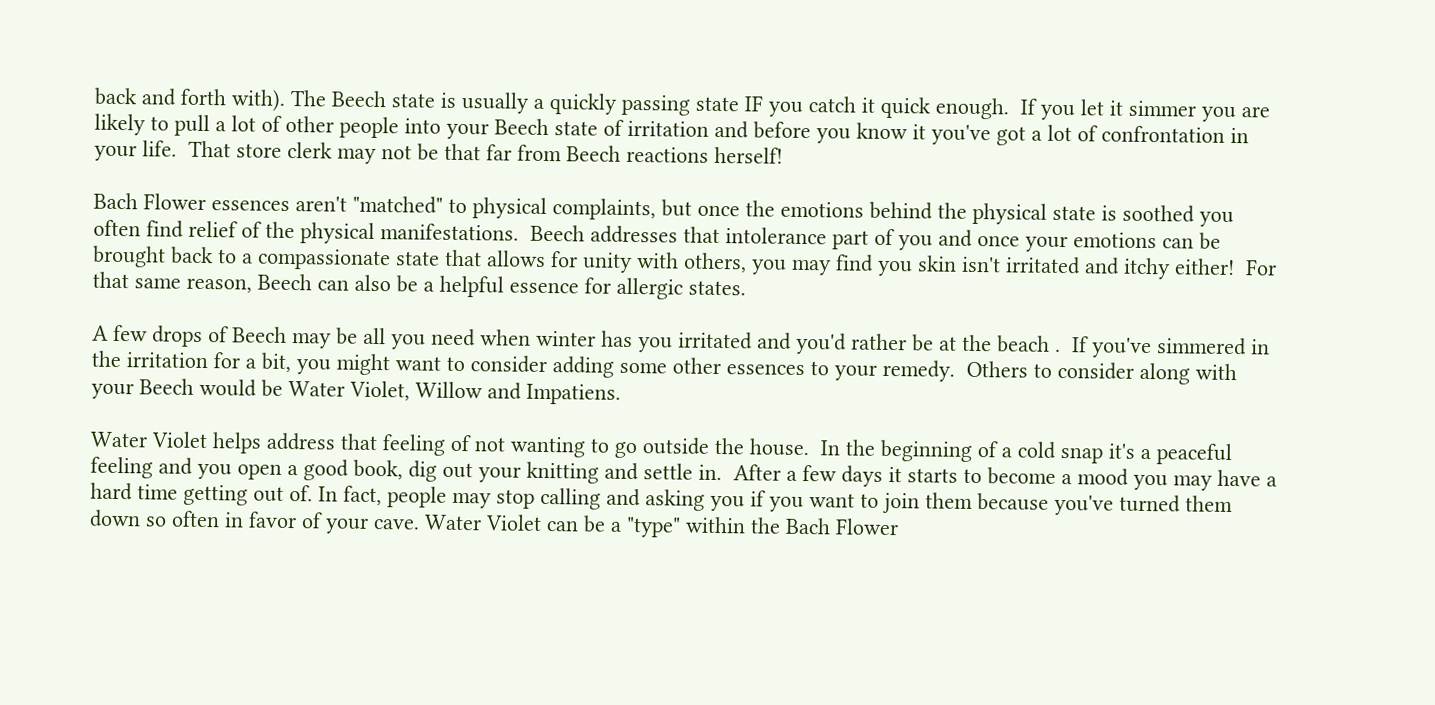back and forth with). The Beech state is usually a quickly passing state IF you catch it quick enough.  If you let it simmer you are likely to pull a lot of other people into your Beech state of irritation and before you know it you've got a lot of confrontation in your life.  That store clerk may not be that far from Beech reactions herself!

Bach Flower essences aren't "matched" to physical complaints, but once the emotions behind the physical state is soothed you often find relief of the physical manifestations.  Beech addresses that intolerance part of you and once your emotions can be brought back to a compassionate state that allows for unity with others, you may find you skin isn't irritated and itchy either!  For that same reason, Beech can also be a helpful essence for allergic states.

A few drops of Beech may be all you need when winter has you irritated and you'd rather be at the beach .  If you've simmered in the irritation for a bit, you might want to consider adding some other essences to your remedy.  Others to consider along with your Beech would be Water Violet, Willow and Impatiens.

Water Violet helps address that feeling of not wanting to go outside the house.  In the beginning of a cold snap it's a peaceful feeling and you open a good book, dig out your knitting and settle in.  After a few days it starts to become a mood you may have a hard time getting out of. In fact, people may stop calling and asking you if you want to join them because you've turned them down so often in favor of your cave. Water Violet can be a "type" within the Bach Flower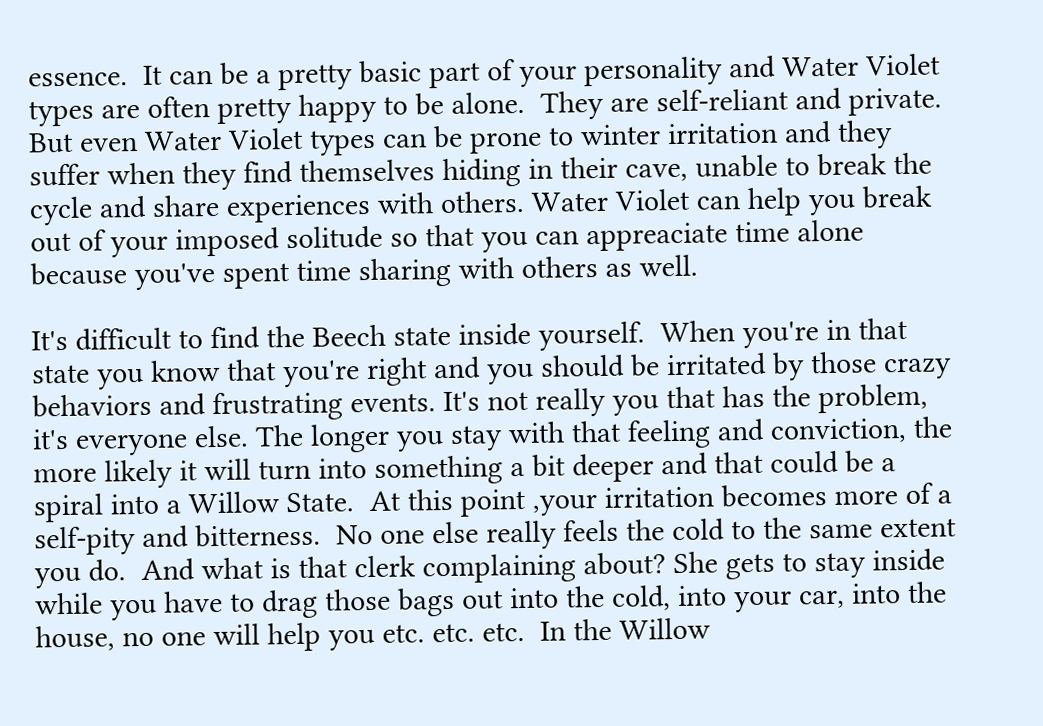essence.  It can be a pretty basic part of your personality and Water Violet types are often pretty happy to be alone.  They are self-reliant and private. But even Water Violet types can be prone to winter irritation and they suffer when they find themselves hiding in their cave, unable to break the cycle and share experiences with others. Water Violet can help you break out of your imposed solitude so that you can appreaciate time alone because you've spent time sharing with others as well.

It's difficult to find the Beech state inside yourself.  When you're in that state you know that you're right and you should be irritated by those crazy behaviors and frustrating events. It's not really you that has the problem, it's everyone else. The longer you stay with that feeling and conviction, the more likely it will turn into something a bit deeper and that could be a spiral into a Willow State.  At this point ,your irritation becomes more of a self-pity and bitterness.  No one else really feels the cold to the same extent you do.  And what is that clerk complaining about? She gets to stay inside while you have to drag those bags out into the cold, into your car, into the house, no one will help you etc. etc. etc.  In the Willow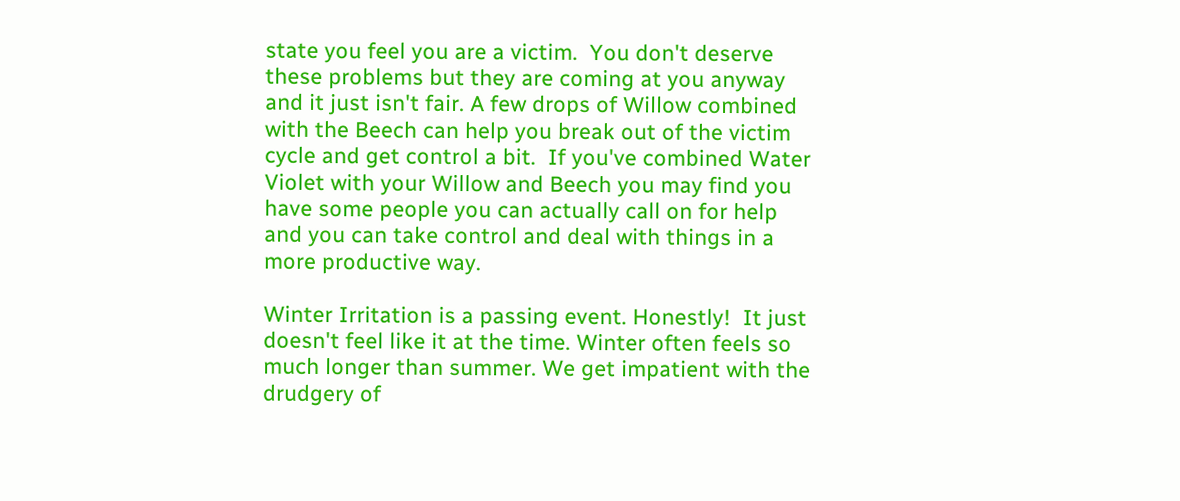state you feel you are a victim.  You don't deserve these problems but they are coming at you anyway and it just isn't fair. A few drops of Willow combined with the Beech can help you break out of the victim cycle and get control a bit.  If you've combined Water Violet with your Willow and Beech you may find you have some people you can actually call on for help and you can take control and deal with things in a more productive way.

Winter Irritation is a passing event. Honestly!  It just doesn't feel like it at the time. Winter often feels so much longer than summer. We get impatient with the drudgery of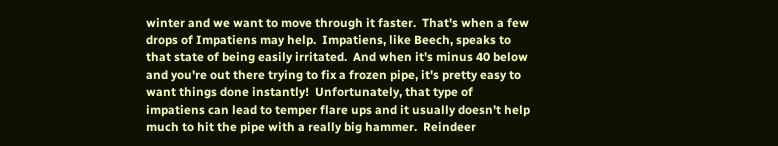winter and we want to move through it faster.  That's when a few drops of Impatiens may help.  Impatiens, like Beech, speaks to that state of being easily irritated.  And when it's minus 40 below and you're out there trying to fix a frozen pipe, it's pretty easy to want things done instantly!  Unfortunately, that type of impatiens can lead to temper flare ups and it usually doesn't help much to hit the pipe with a really big hammer.  Reindeer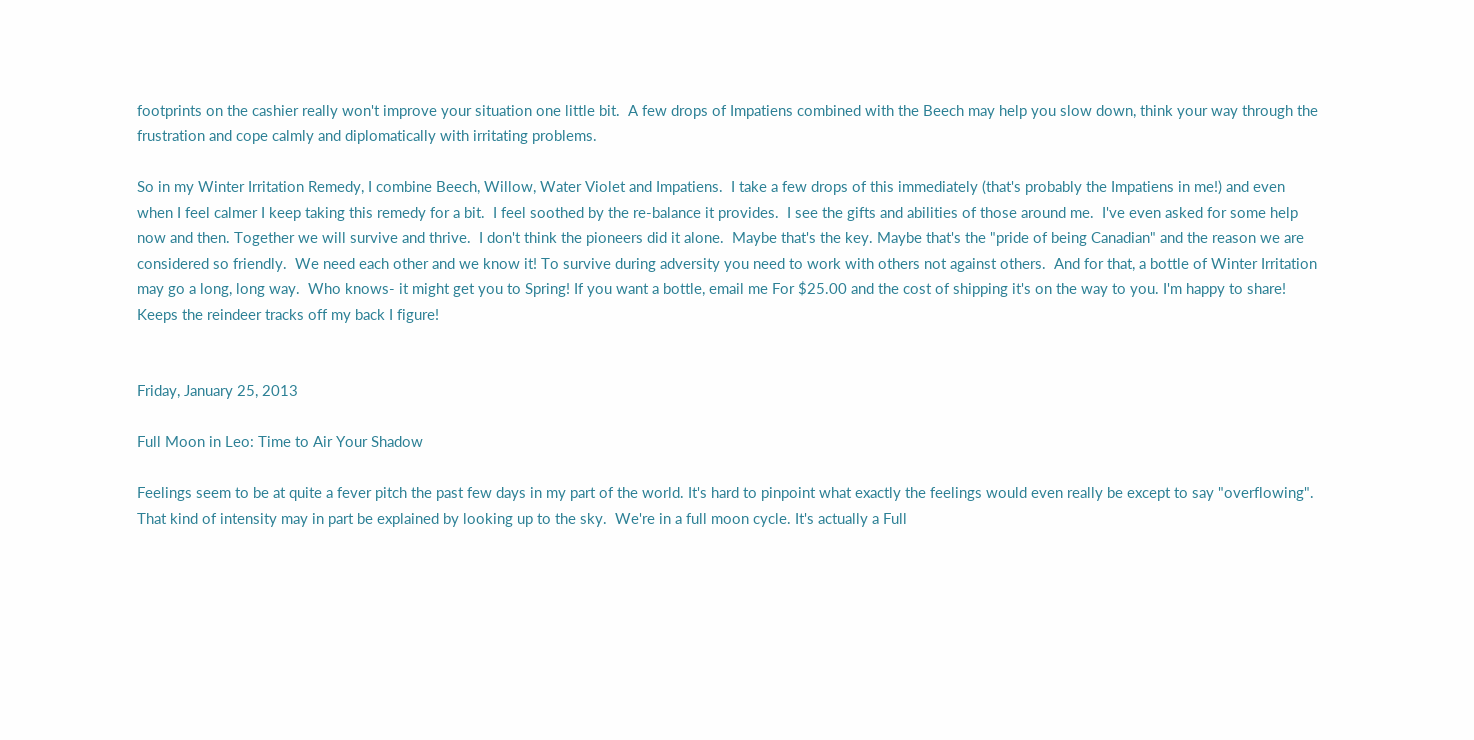footprints on the cashier really won't improve your situation one little bit.  A few drops of Impatiens combined with the Beech may help you slow down, think your way through the frustration and cope calmly and diplomatically with irritating problems.

So in my Winter Irritation Remedy, I combine Beech, Willow, Water Violet and Impatiens.  I take a few drops of this immediately (that's probably the Impatiens in me!) and even when I feel calmer I keep taking this remedy for a bit.  I feel soothed by the re-balance it provides.  I see the gifts and abilities of those around me.  I've even asked for some help now and then. Together we will survive and thrive.  I don't think the pioneers did it alone.  Maybe that's the key. Maybe that's the "pride of being Canadian" and the reason we are considered so friendly.  We need each other and we know it! To survive during adversity you need to work with others not against others.  And for that, a bottle of Winter Irritation may go a long, long way.  Who knows- it might get you to Spring! If you want a bottle, email me For $25.00 and the cost of shipping it's on the way to you. I'm happy to share!  Keeps the reindeer tracks off my back I figure!


Friday, January 25, 2013

Full Moon in Leo: Time to Air Your Shadow

Feelings seem to be at quite a fever pitch the past few days in my part of the world. It's hard to pinpoint what exactly the feelings would even really be except to say "overflowing".  That kind of intensity may in part be explained by looking up to the sky.  We're in a full moon cycle. It's actually a Full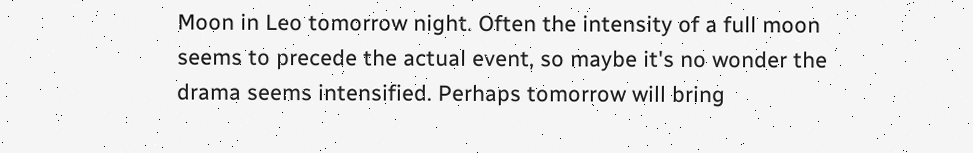Moon in Leo tomorrow night. Often the intensity of a full moon seems to precede the actual event, so maybe it's no wonder the drama seems intensified. Perhaps tomorrow will bring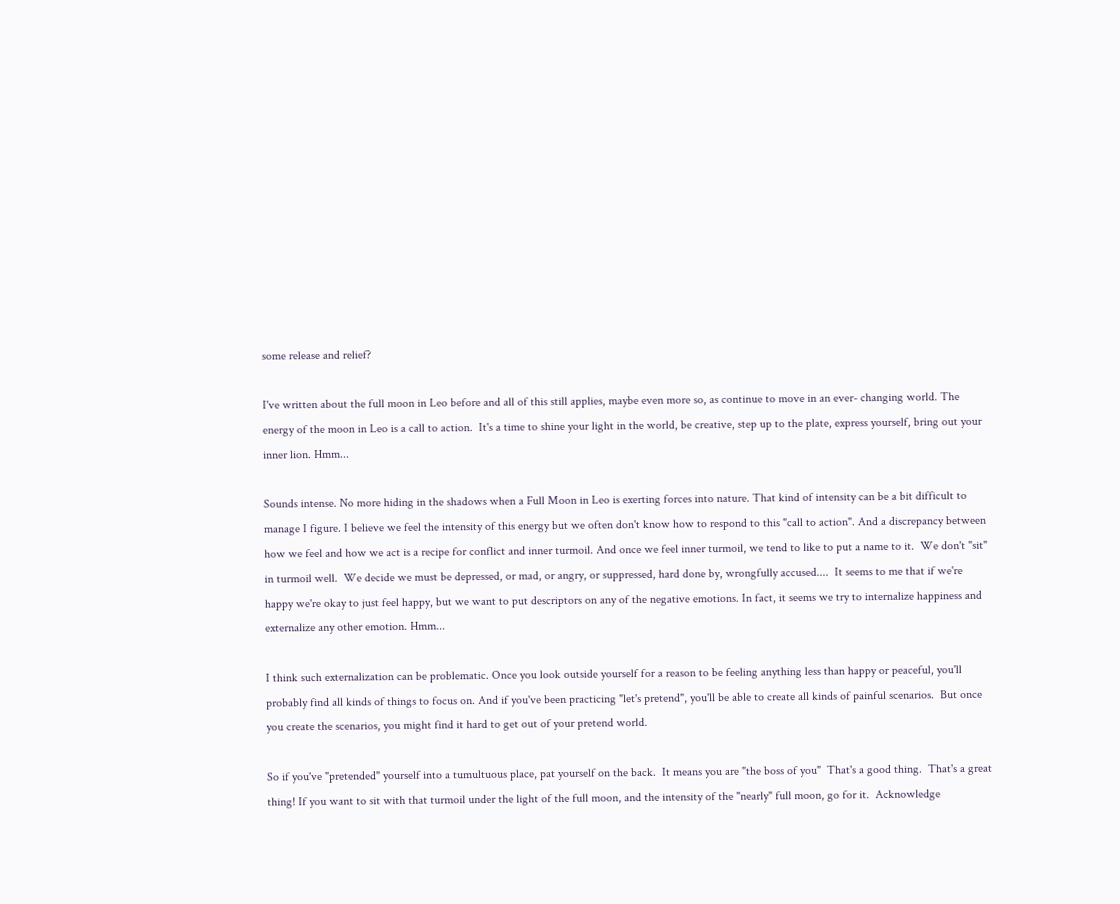some release and relief?

I've written about the full moon in Leo before and all of this still applies, maybe even more so, as continue to move in an ever- changing world. The energy of the moon in Leo is a call to action.  It's a time to shine your light in the world, be creative, step up to the plate, express yourself, bring out your inner lion. Hmm...

Sounds intense. No more hiding in the shadows when a Full Moon in Leo is exerting forces into nature. That kind of intensity can be a bit difficult to manage I figure. I believe we feel the intensity of this energy but we often don't know how to respond to this "call to action". And a discrepancy between how we feel and how we act is a recipe for conflict and inner turmoil. And once we feel inner turmoil, we tend to like to put a name to it.  We don't "sit" in turmoil well.  We decide we must be depressed, or mad, or angry, or suppressed, hard done by, wrongfully accused....  It seems to me that if we're happy we're okay to just feel happy, but we want to put descriptors on any of the negative emotions. In fact, it seems we try to internalize happiness and externalize any other emotion. Hmm...

I think such externalization can be problematic. Once you look outside yourself for a reason to be feeling anything less than happy or peaceful, you'll probably find all kinds of things to focus on. And if you've been practicing "let's pretend", you'll be able to create all kinds of painful scenarios.  But once you create the scenarios, you might find it hard to get out of your pretend world.

So if you've "pretended" yourself into a tumultuous place, pat yourself on the back.  It means you are "the boss of you"  That's a good thing.  That's a great thing! If you want to sit with that turmoil under the light of the full moon, and the intensity of the "nearly" full moon, go for it.  Acknowledge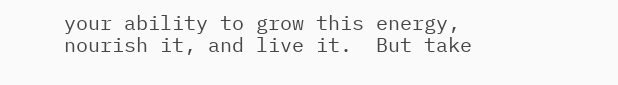your ability to grow this energy, nourish it, and live it.  But take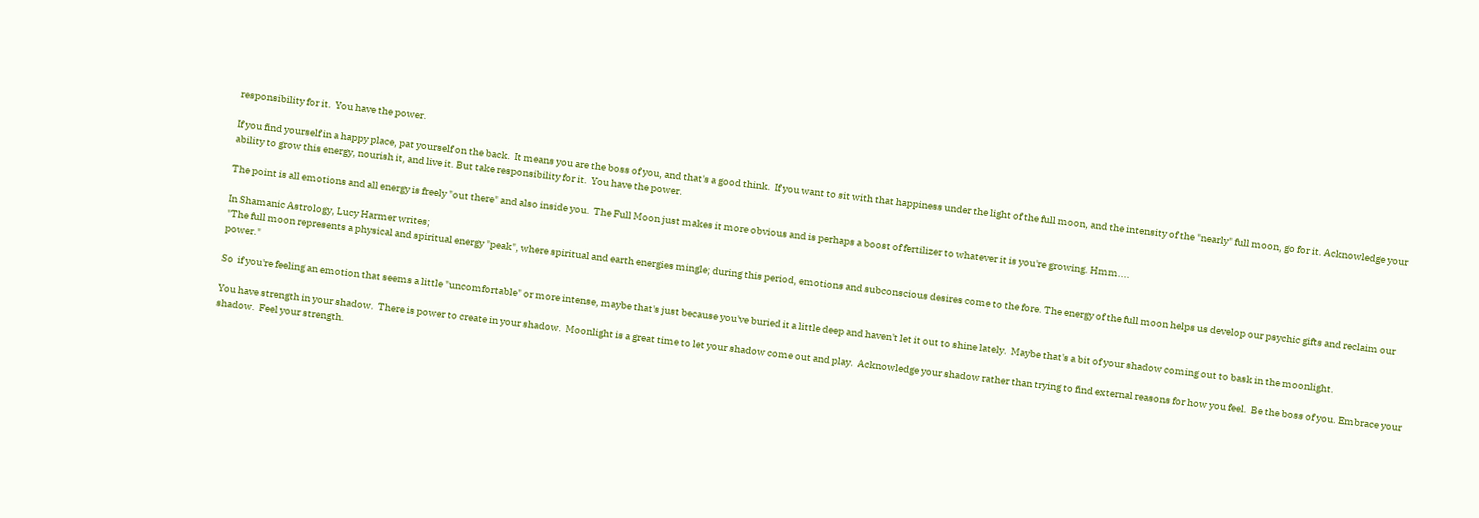responsibility for it.  You have the power.

If you find yourself in a happy place, pat yourself on the back.  It means you are the boss of you, and that's a good think.  If you want to sit with that happiness under the light of the full moon, and the intensity of the "nearly" full moon, go for it. Acknowledge your ability to grow this energy, nourish it, and live it. But take responsibility for it.  You have the power.

The point is all emotions and all energy is freely "out there" and also inside you.  The Full Moon just makes it more obvious and is perhaps a boost of fertilizer to whatever it is you're growing. Hmm....

In Shamanic Astrology, Lucy Harmer writes;
"The full moon represents a physical and spiritual energy "peak", where spiritual and earth energies mingle; during this period, emotions and subconscious desires come to the fore. The energy of the full moon helps us develop our psychic gifts and reclaim our power."

So  if you're feeling an emotion that seems a little "uncomfortable" or more intense, maybe that's just because you've buried it a little deep and haven't let it out to shine lately.  Maybe that's a bit of your shadow coming out to bask in the moonlight.

You have strength in your shadow.  There is power to create in your shadow.  Moonlight is a great time to let your shadow come out and play.  Acknowledge your shadow rather than trying to find external reasons for how you feel.  Be the boss of you. Embrace your shadow.  Feel your strength.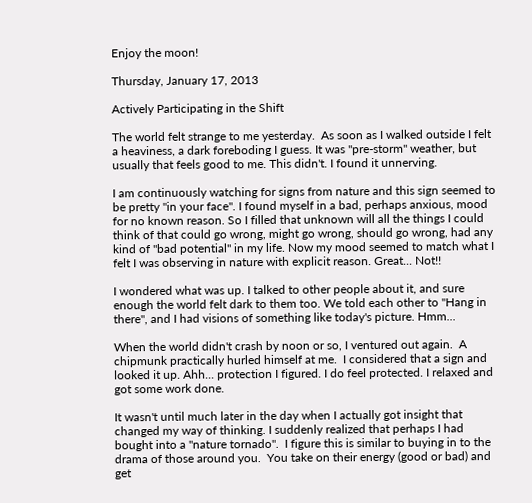Enjoy the moon!

Thursday, January 17, 2013

Actively Participating in the Shift

The world felt strange to me yesterday.  As soon as I walked outside I felt a heaviness, a dark foreboding I guess. It was "pre-storm" weather, but usually that feels good to me. This didn't. I found it unnerving.

I am continuously watching for signs from nature and this sign seemed to be pretty "in your face". I found myself in a bad, perhaps anxious, mood for no known reason. So I filled that unknown will all the things I could think of that could go wrong, might go wrong, should go wrong, had any kind of "bad potential" in my life. Now my mood seemed to match what I felt I was observing in nature with explicit reason. Great... Not!!

I wondered what was up. I talked to other people about it, and sure enough the world felt dark to them too. We told each other to "Hang in there", and I had visions of something like today's picture. Hmm...

When the world didn't crash by noon or so, I ventured out again.  A chipmunk practically hurled himself at me.  I considered that a sign and looked it up. Ahh... protection I figured. I do feel protected. I relaxed and got some work done.

It wasn't until much later in the day when I actually got insight that changed my way of thinking. I suddenly realized that perhaps I had bought into a "nature tornado".  I figure this is similar to buying in to the drama of those around you.  You take on their energy (good or bad) and get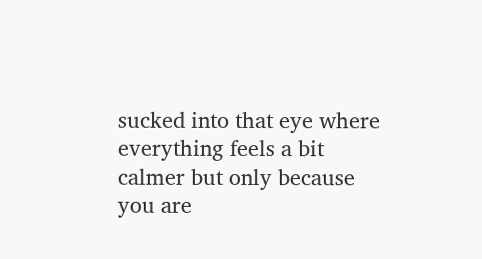sucked into that eye where everything feels a bit calmer but only because you are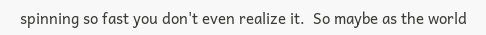spinning so fast you don't even realize it.  So maybe as the world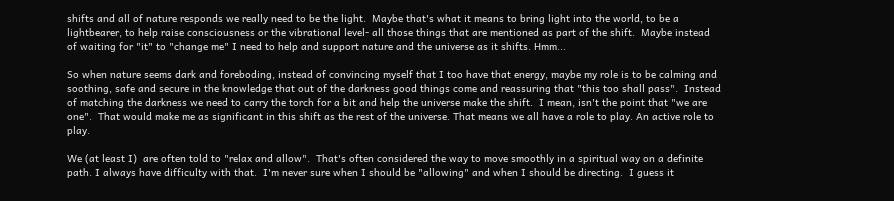shifts and all of nature responds we really need to be the light.  Maybe that's what it means to bring light into the world, to be a lightbearer, to help raise consciousness or the vibrational level- all those things that are mentioned as part of the shift.  Maybe instead of waiting for "it" to "change me" I need to help and support nature and the universe as it shifts. Hmm...

So when nature seems dark and foreboding, instead of convincing myself that I too have that energy, maybe my role is to be calming and soothing, safe and secure in the knowledge that out of the darkness good things come and reassuring that "this too shall pass".  Instead of matching the darkness we need to carry the torch for a bit and help the universe make the shift.  I mean, isn't the point that "we are one".  That would make me as significant in this shift as the rest of the universe. That means we all have a role to play. An active role to play.

We (at least I)  are often told to "relax and allow".  That's often considered the way to move smoothly in a spiritual way on a definite path. I always have difficulty with that.  I'm never sure when I should be "allowing" and when I should be directing.  I guess it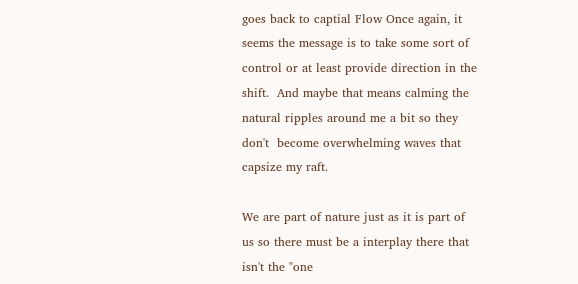goes back to captial Flow Once again, it seems the message is to take some sort of control or at least provide direction in the shift.  And maybe that means calming the natural ripples around me a bit so they don't  become overwhelming waves that capsize my raft.

We are part of nature just as it is part of us so there must be a interplay there that isn't the "one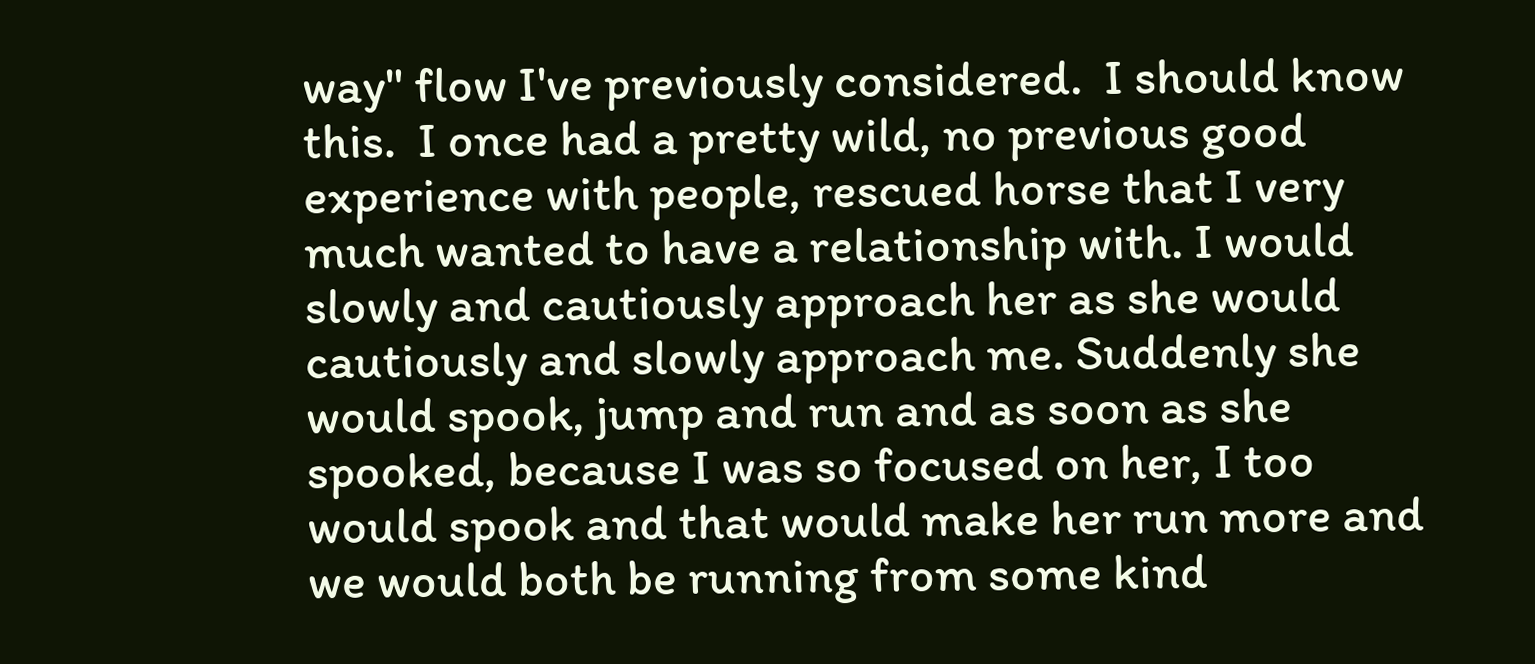way" flow I've previously considered.  I should know this.  I once had a pretty wild, no previous good experience with people, rescued horse that I very much wanted to have a relationship with. I would  slowly and cautiously approach her as she would cautiously and slowly approach me. Suddenly she would spook, jump and run and as soon as she spooked, because I was so focused on her, I too would spook and that would make her run more and we would both be running from some kind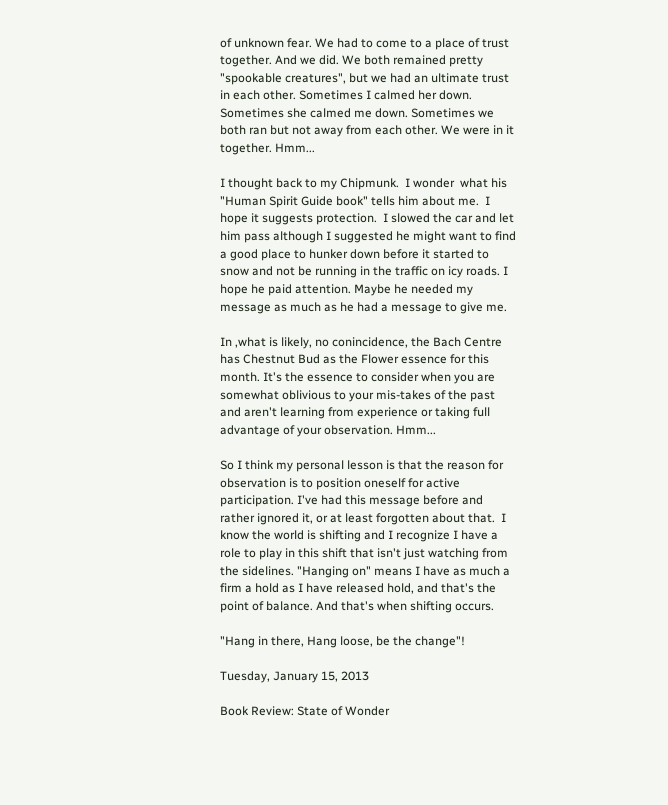of unknown fear. We had to come to a place of trust together. And we did. We both remained pretty "spookable creatures", but we had an ultimate trust in each other. Sometimes I calmed her down. Sometimes she calmed me down. Sometimes we both ran but not away from each other. We were in it together. Hmm...

I thought back to my Chipmunk.  I wonder  what his "Human Spirit Guide book" tells him about me.  I hope it suggests protection.  I slowed the car and let him pass although I suggested he might want to find a good place to hunker down before it started to snow and not be running in the traffic on icy roads. I hope he paid attention. Maybe he needed my message as much as he had a message to give me.

In ,what is likely, no conincidence, the Bach Centre  has Chestnut Bud as the Flower essence for this month. It's the essence to consider when you are somewhat oblivious to your mis-takes of the past and aren't learning from experience or taking full advantage of your observation. Hmm...

So I think my personal lesson is that the reason for observation is to position oneself for active participation. I've had this message before and rather ignored it, or at least forgotten about that.  I know the world is shifting and I recognize I have a role to play in this shift that isn't just watching from the sidelines. "Hanging on" means I have as much a firm a hold as I have released hold, and that's the point of balance. And that's when shifting occurs.

"Hang in there, Hang loose, be the change"!

Tuesday, January 15, 2013

Book Review: State of Wonder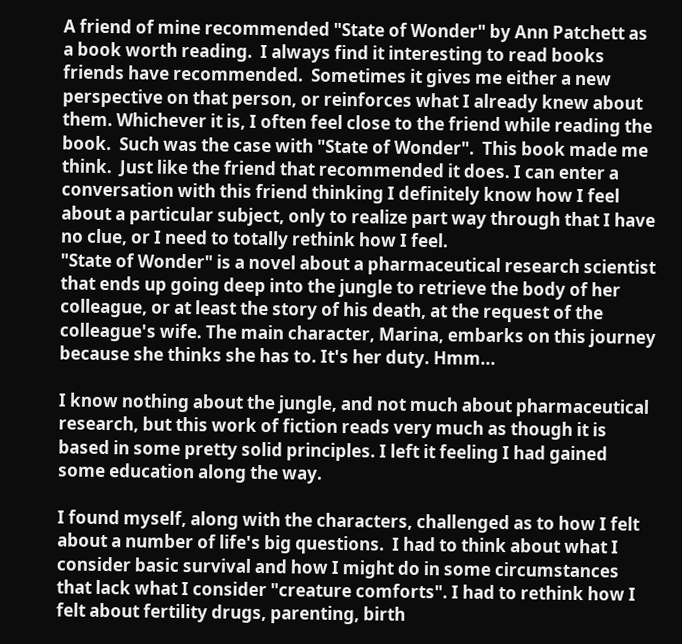A friend of mine recommended "State of Wonder" by Ann Patchett as a book worth reading.  I always find it interesting to read books friends have recommended.  Sometimes it gives me either a new perspective on that person, or reinforces what I already knew about them. Whichever it is, I often feel close to the friend while reading the book.  Such was the case with "State of Wonder".  This book made me think.  Just like the friend that recommended it does. I can enter a conversation with this friend thinking I definitely know how I feel about a particular subject, only to realize part way through that I have no clue, or I need to totally rethink how I feel.
"State of Wonder" is a novel about a pharmaceutical research scientist that ends up going deep into the jungle to retrieve the body of her colleague, or at least the story of his death, at the request of the colleague's wife. The main character, Marina, embarks on this journey because she thinks she has to. It's her duty. Hmm...

I know nothing about the jungle, and not much about pharmaceutical research, but this work of fiction reads very much as though it is based in some pretty solid principles. I left it feeling I had gained some education along the way.

I found myself, along with the characters, challenged as to how I felt about a number of life's big questions.  I had to think about what I consider basic survival and how I might do in some circumstances that lack what I consider "creature comforts". I had to rethink how I felt about fertility drugs, parenting, birth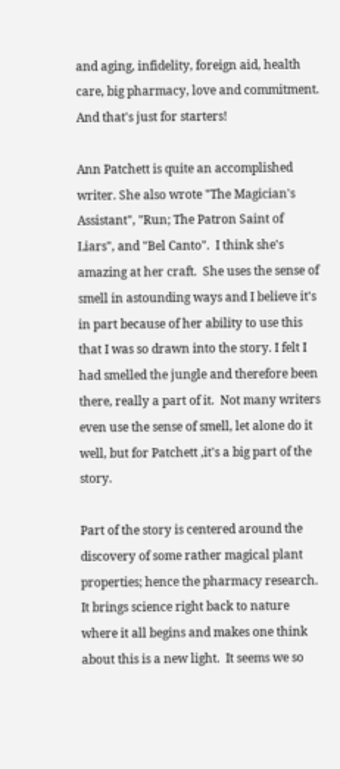and aging, infidelity, foreign aid, health care, big pharmacy, love and commitment.  And that's just for starters!

Ann Patchett is quite an accomplished writer. She also wrote "The Magician's Assistant", "Run; The Patron Saint of Liars", and "Bel Canto".  I think she's amazing at her craft.  She uses the sense of smell in astounding ways and I believe it's in part because of her ability to use this that I was so drawn into the story. I felt I had smelled the jungle and therefore been there, really a part of it.  Not many writers even use the sense of smell, let alone do it well, but for Patchett ,it's a big part of the story.

Part of the story is centered around the discovery of some rather magical plant properties; hence the pharmacy research.  It brings science right back to nature where it all begins and makes one think about this is a new light.  It seems we so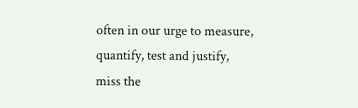often in our urge to measure, quantify, test and justify, miss the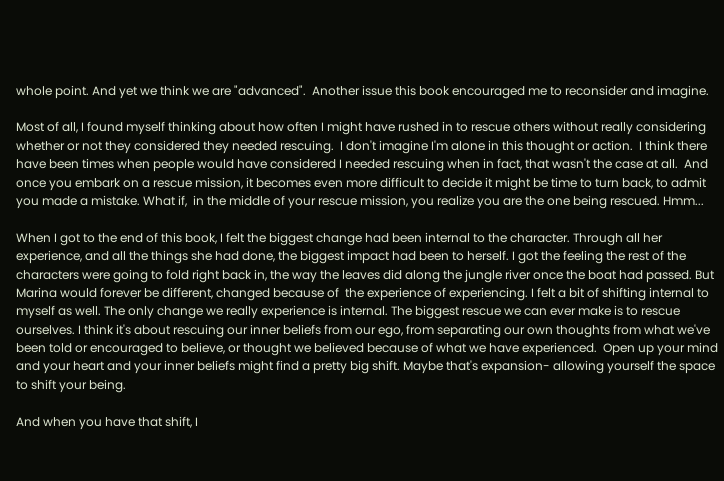whole point. And yet we think we are "advanced".  Another issue this book encouraged me to reconsider and imagine.

Most of all, I found myself thinking about how often I might have rushed in to rescue others without really considering whether or not they considered they needed rescuing.  I don't imagine I'm alone in this thought or action.  I think there have been times when people would have considered I needed rescuing when in fact, that wasn't the case at all.  And once you embark on a rescue mission, it becomes even more difficult to decide it might be time to turn back, to admit you made a mistake. What if,  in the middle of your rescue mission, you realize you are the one being rescued. Hmm...

When I got to the end of this book, I felt the biggest change had been internal to the character. Through all her experience, and all the things she had done, the biggest impact had been to herself. I got the feeling the rest of the characters were going to fold right back in, the way the leaves did along the jungle river once the boat had passed. But Marina would forever be different, changed because of  the experience of experiencing. I felt a bit of shifting internal to myself as well. The only change we really experience is internal. The biggest rescue we can ever make is to rescue ourselves. I think it's about rescuing our inner beliefs from our ego, from separating our own thoughts from what we've been told or encouraged to believe, or thought we believed because of what we have experienced.  Open up your mind and your heart and your inner beliefs might find a pretty big shift. Maybe that's expansion- allowing yourself the space to shift your being.

And when you have that shift, I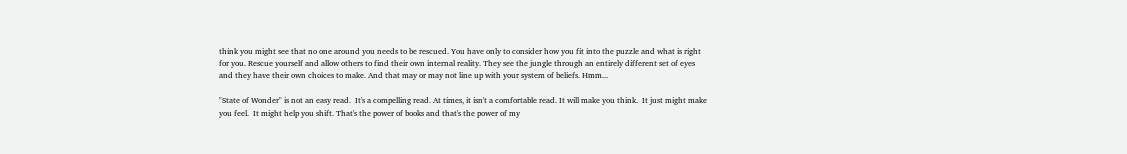think you might see that no one around you needs to be rescued. You have only to consider how you fit into the puzzle and what is right for you. Rescue yourself and allow others to find their own internal reality. They see the jungle through an entirely different set of eyes and they have their own choices to make. And that may or may not line up with your system of beliefs. Hmm...

"State of Wonder" is not an easy read.  It's a compelling read. At times, it isn't a comfortable read. It will make you think.  It just might make you feel.  It might help you shift. That's the power of books and that's the power of my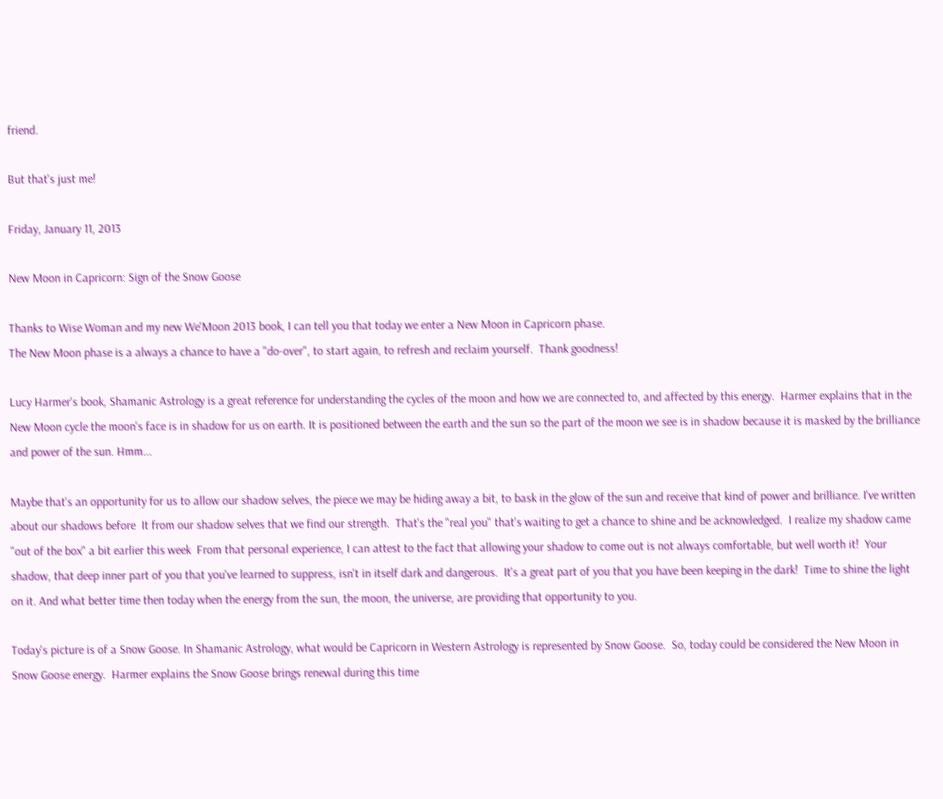friend.

But that's just me!

Friday, January 11, 2013

New Moon in Capricorn: Sign of the Snow Goose

Thanks to Wise Woman and my new We'Moon 2013 book, I can tell you that today we enter a New Moon in Capricorn phase.
The New Moon phase is a always a chance to have a "do-over", to start again, to refresh and reclaim yourself.  Thank goodness!

Lucy Harmer's book, Shamanic Astrology is a great reference for understanding the cycles of the moon and how we are connected to, and affected by this energy.  Harmer explains that in the New Moon cycle the moon's face is in shadow for us on earth. It is positioned between the earth and the sun so the part of the moon we see is in shadow because it is masked by the brilliance and power of the sun. Hmm...

Maybe that's an opportunity for us to allow our shadow selves, the piece we may be hiding away a bit, to bask in the glow of the sun and receive that kind of power and brilliance. I've written about our shadows before  It from our shadow selves that we find our strength.  That's the "real you" that's waiting to get a chance to shine and be acknowledged.  I realize my shadow came "out of the box" a bit earlier this week  From that personal experience, I can attest to the fact that allowing your shadow to come out is not always comfortable, but well worth it!  Your shadow, that deep inner part of you that you've learned to suppress, isn't in itself dark and dangerous.  It's a great part of you that you have been keeping in the dark!  Time to shine the light on it. And what better time then today when the energy from the sun, the moon, the universe, are providing that opportunity to you.

Today's picture is of a Snow Goose. In Shamanic Astrology, what would be Capricorn in Western Astrology is represented by Snow Goose.  So, today could be considered the New Moon in Snow Goose energy.  Harmer explains the Snow Goose brings renewal during this time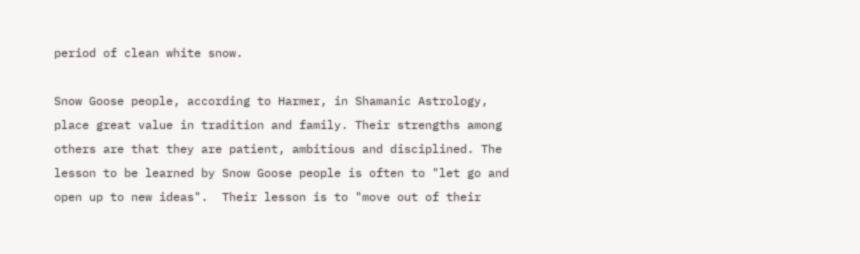period of clean white snow.

Snow Goose people, according to Harmer, in Shamanic Astrology, place great value in tradition and family. Their strengths among others are that they are patient, ambitious and disciplined. The lesson to be learned by Snow Goose people is often to "let go and open up to new ideas".  Their lesson is to "move out of their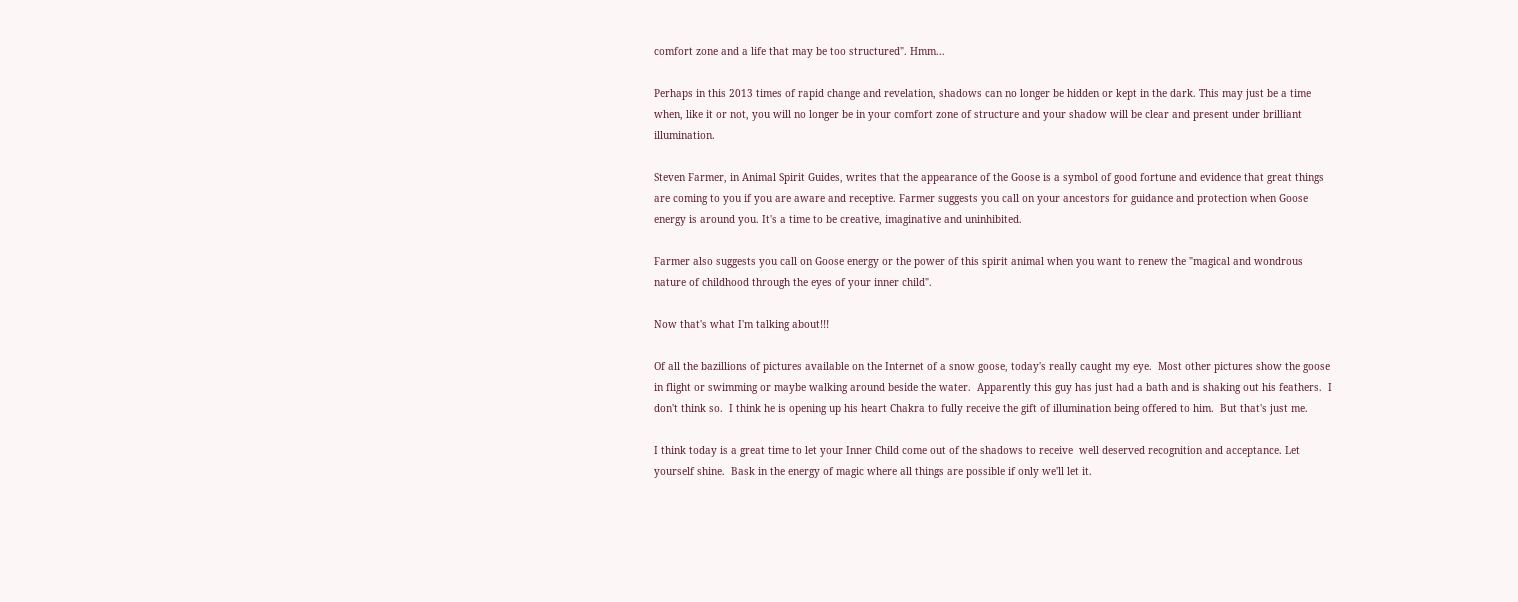comfort zone and a life that may be too structured". Hmm...

Perhaps in this 2013 times of rapid change and revelation, shadows can no longer be hidden or kept in the dark. This may just be a time when, like it or not, you will no longer be in your comfort zone of structure and your shadow will be clear and present under brilliant illumination.

Steven Farmer, in Animal Spirit Guides, writes that the appearance of the Goose is a symbol of good fortune and evidence that great things are coming to you if you are aware and receptive. Farmer suggests you call on your ancestors for guidance and protection when Goose energy is around you. It's a time to be creative, imaginative and uninhibited.

Farmer also suggests you call on Goose energy or the power of this spirit animal when you want to renew the "magical and wondrous nature of childhood through the eyes of your inner child".

Now that's what I'm talking about!!!

Of all the bazillions of pictures available on the Internet of a snow goose, today's really caught my eye.  Most other pictures show the goose in flight or swimming or maybe walking around beside the water.  Apparently this guy has just had a bath and is shaking out his feathers.  I don't think so.  I think he is opening up his heart Chakra to fully receive the gift of illumination being offered to him.  But that's just me.

I think today is a great time to let your Inner Child come out of the shadows to receive  well deserved recognition and acceptance. Let yourself shine.  Bask in the energy of magic where all things are possible if only we'll let it.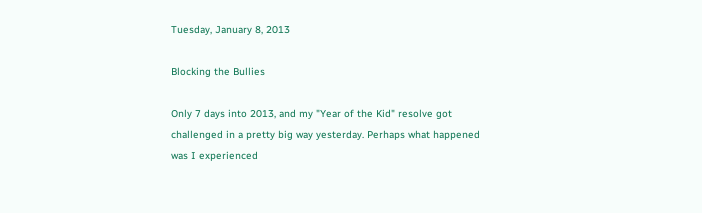Tuesday, January 8, 2013

Blocking the Bullies

Only 7 days into 2013, and my "Year of the Kid" resolve got challenged in a pretty big way yesterday. Perhaps what happened was I experienced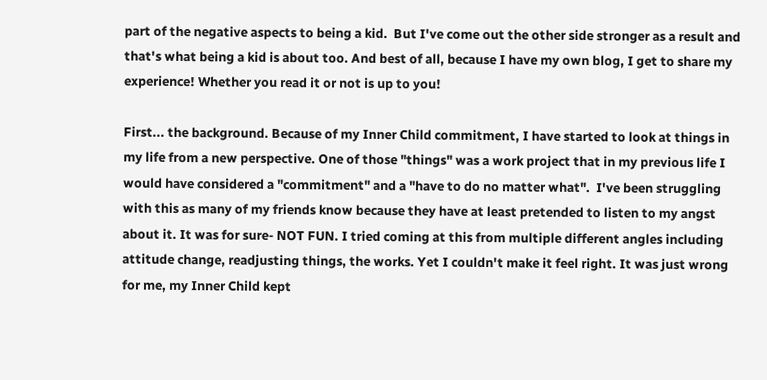part of the negative aspects to being a kid.  But I've come out the other side stronger as a result and that's what being a kid is about too. And best of all, because I have my own blog, I get to share my experience! Whether you read it or not is up to you!

First... the background. Because of my Inner Child commitment, I have started to look at things in my life from a new perspective. One of those "things" was a work project that in my previous life I would have considered a "commitment" and a "have to do no matter what".  I've been struggling with this as many of my friends know because they have at least pretended to listen to my angst about it. It was for sure- NOT FUN. I tried coming at this from multiple different angles including attitude change, readjusting things, the works. Yet I couldn't make it feel right. It was just wrong for me, my Inner Child kept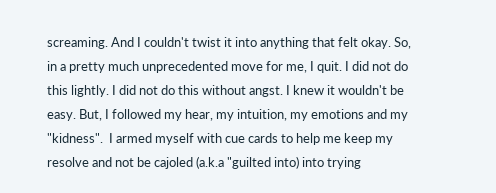screaming. And I couldn't twist it into anything that felt okay. So, in a pretty much unprecedented move for me, I quit. I did not do this lightly. I did not do this without angst. I knew it wouldn't be easy. But, I followed my hear, my intuition, my emotions and my "kidness".  I armed myself with cue cards to help me keep my resolve and not be cajoled (a.k.a "guilted into) into trying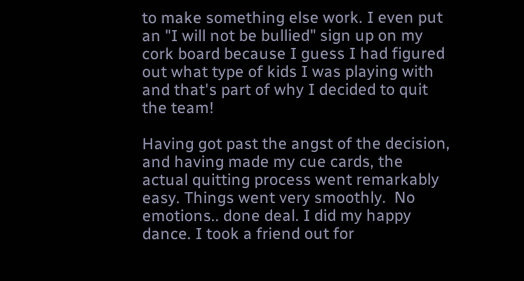to make something else work. I even put an "I will not be bullied" sign up on my cork board because I guess I had figured out what type of kids I was playing with and that's part of why I decided to quit the team!

Having got past the angst of the decision, and having made my cue cards, the actual quitting process went remarkably easy. Things went very smoothly.  No emotions.. done deal. I did my happy dance. I took a friend out for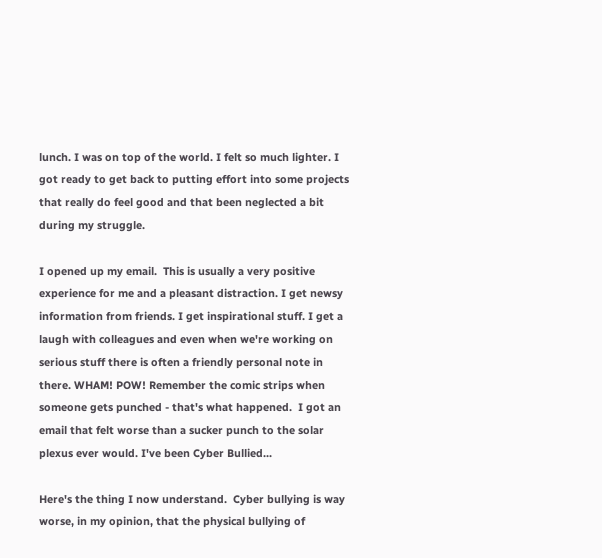lunch. I was on top of the world. I felt so much lighter. I got ready to get back to putting effort into some projects that really do feel good and that been neglected a bit during my struggle.

I opened up my email.  This is usually a very positive experience for me and a pleasant distraction. I get newsy information from friends. I get inspirational stuff. I get a laugh with colleagues and even when we're working on serious stuff there is often a friendly personal note in there. WHAM! POW! Remember the comic strips when someone gets punched - that's what happened.  I got an email that felt worse than a sucker punch to the solar plexus ever would. I've been Cyber Bullied...

Here's the thing I now understand.  Cyber bullying is way worse, in my opinion, that the physical bullying of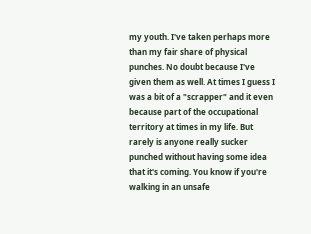my youth. I've taken perhaps more than my fair share of physical punches. No doubt because I've given them as well. At times I guess I was a bit of a "scrapper" and it even because part of the occupational territory at times in my life. But rarely is anyone really sucker punched without having some idea that it's coming. You know if you're walking in an unsafe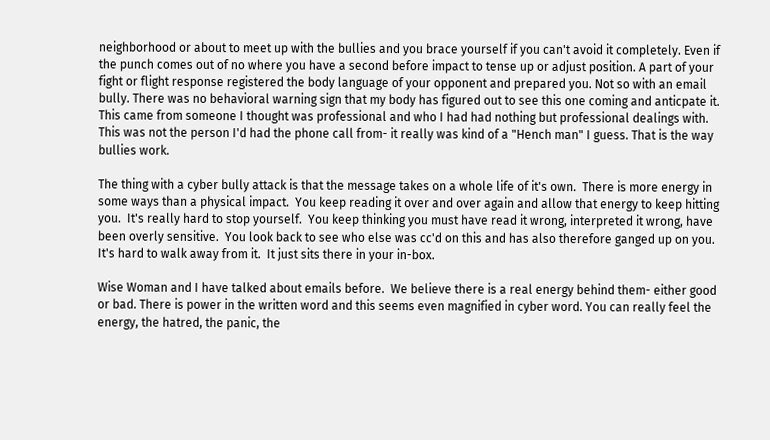neighborhood or about to meet up with the bullies and you brace yourself if you can't avoid it completely. Even if the punch comes out of no where you have a second before impact to tense up or adjust position. A part of your fight or flight response registered the body language of your opponent and prepared you. Not so with an email bully. There was no behavioral warning sign that my body has figured out to see this one coming and anticpate it. This came from someone I thought was professional and who I had had nothing but professional dealings with.  This was not the person I'd had the phone call from- it really was kind of a "Hench man" I guess. That is the way bullies work.

The thing with a cyber bully attack is that the message takes on a whole life of it's own.  There is more energy in some ways than a physical impact.  You keep reading it over and over again and allow that energy to keep hitting you.  It's really hard to stop yourself.  You keep thinking you must have read it wrong, interpreted it wrong, have been overly sensitive.  You look back to see who else was cc'd on this and has also therefore ganged up on you.  It's hard to walk away from it.  It just sits there in your in-box.

Wise Woman and I have talked about emails before.  We believe there is a real energy behind them- either good or bad. There is power in the written word and this seems even magnified in cyber word. You can really feel the energy, the hatred, the panic, the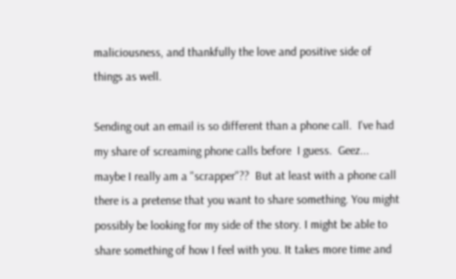maliciousness, and thankfully the love and positive side of things as well.

Sending out an email is so different than a phone call.  I've had my share of screaming phone calls before  I guess.  Geez... maybe I really am a "scrapper"??  But at least with a phone call there is a pretense that you want to share something. You might possibly be looking for my side of the story. I might be able to share something of how I feel with you. It takes more time and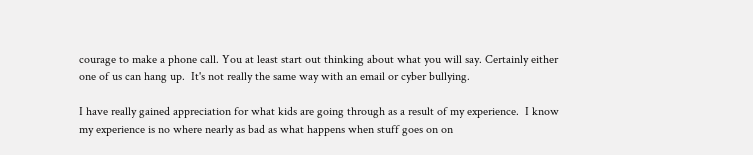courage to make a phone call. You at least start out thinking about what you will say. Certainly either one of us can hang up.  It's not really the same way with an email or cyber bullying.

I have really gained appreciation for what kids are going through as a result of my experience.  I know my experience is no where nearly as bad as what happens when stuff goes on on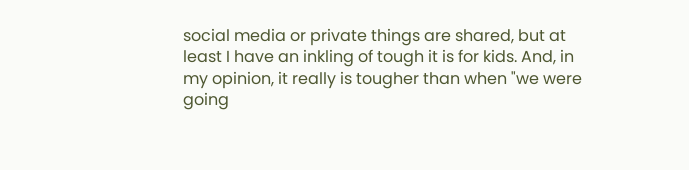social media or private things are shared, but at least I have an inkling of tough it is for kids. And, in my opinion, it really is tougher than when "we were going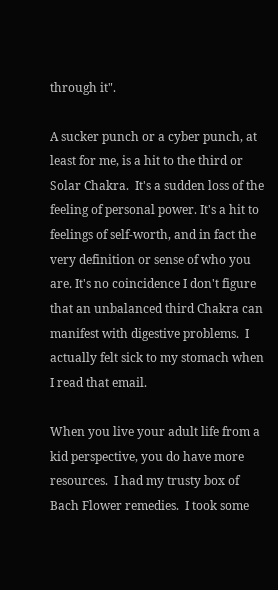through it".

A sucker punch or a cyber punch, at least for me, is a hit to the third or Solar Chakra.  It's a sudden loss of the feeling of personal power. It's a hit to feelings of self-worth, and in fact the very definition or sense of who you are. It's no coincidence I don't figure that an unbalanced third Chakra can manifest with digestive problems.  I actually felt sick to my stomach when I read that email.

When you live your adult life from a kid perspective, you do have more resources.  I had my trusty box of Bach Flower remedies.  I took some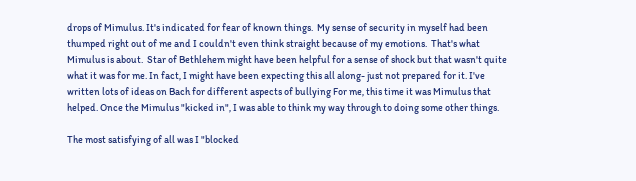drops of Mimulus. It's indicated for fear of known things.  My sense of security in myself had been thumped right out of me and I couldn't even think straight because of my emotions.  That's what Mimulus is about.  Star of Bethlehem might have been helpful for a sense of shock but that wasn't quite what it was for me. In fact, I might have been expecting this all along- just not prepared for it. I've written lots of ideas on Bach for different aspects of bullying For me, this time it was Mimulus that helped. Once the Mimulus "kicked in", I was able to think my way through to doing some other things.

The most satisfying of all was I "blocked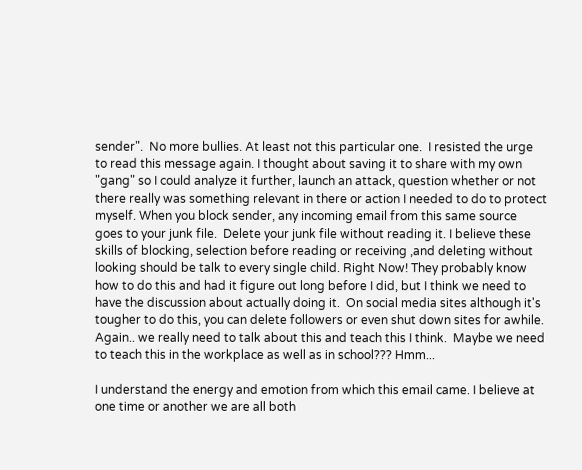sender".  No more bullies. At least not this particular one.  I resisted the urge to read this message again. I thought about saving it to share with my own "gang" so I could analyze it further, launch an attack, question whether or not there really was something relevant in there or action I needed to do to protect myself. When you block sender, any incoming email from this same source goes to your junk file.  Delete your junk file without reading it. I believe these skills of blocking, selection before reading or receiving ,and deleting without looking should be talk to every single child. Right Now! They probably know how to do this and had it figure out long before I did, but I think we need to have the discussion about actually doing it.  On social media sites although it's tougher to do this, you can delete followers or even shut down sites for awhile.  Again.. we really need to talk about this and teach this I think.  Maybe we need to teach this in the workplace as well as in school??? Hmm...

I understand the energy and emotion from which this email came. I believe at one time or another we are all both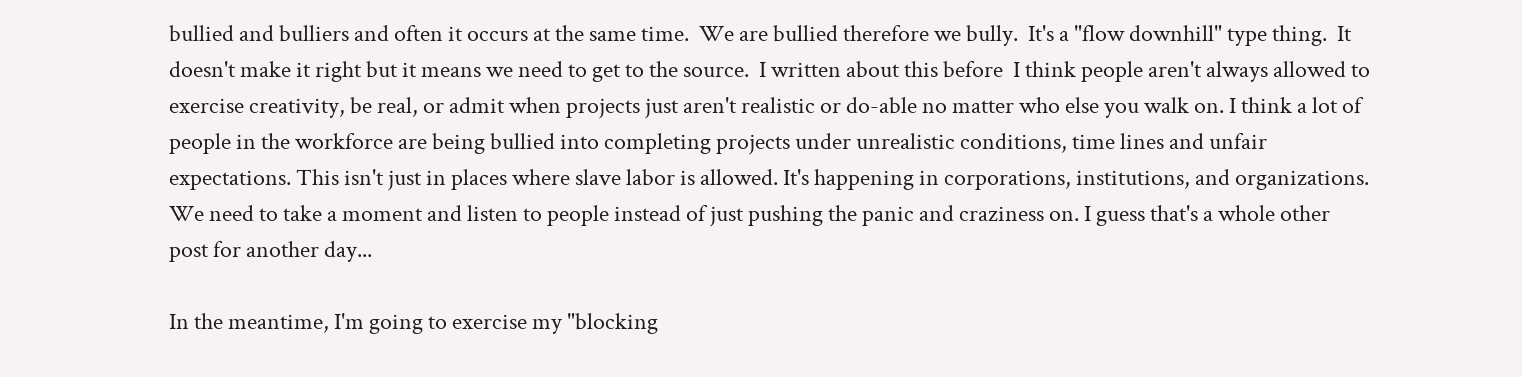bullied and bulliers and often it occurs at the same time.  We are bullied therefore we bully.  It's a "flow downhill" type thing.  It doesn't make it right but it means we need to get to the source.  I written about this before  I think people aren't always allowed to exercise creativity, be real, or admit when projects just aren't realistic or do-able no matter who else you walk on. I think a lot of people in the workforce are being bullied into completing projects under unrealistic conditions, time lines and unfair expectations. This isn't just in places where slave labor is allowed. It's happening in corporations, institutions, and organizations. We need to take a moment and listen to people instead of just pushing the panic and craziness on. I guess that's a whole other post for another day...

In the meantime, I'm going to exercise my "blocking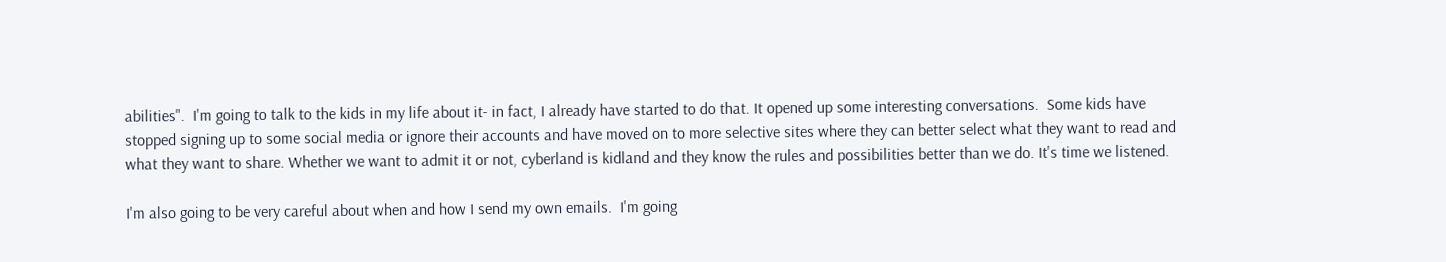abilities".  I'm going to talk to the kids in my life about it- in fact, I already have started to do that. It opened up some interesting conversations.  Some kids have stopped signing up to some social media or ignore their accounts and have moved on to more selective sites where they can better select what they want to read and what they want to share. Whether we want to admit it or not, cyberland is kidland and they know the rules and possibilities better than we do. It's time we listened.

I'm also going to be very careful about when and how I send my own emails.  I'm going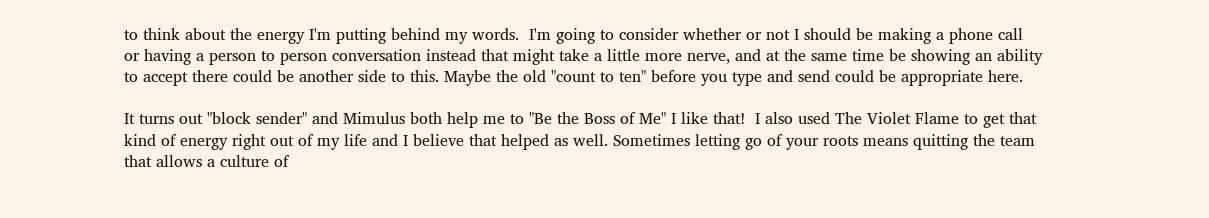to think about the energy I'm putting behind my words.  I'm going to consider whether or not I should be making a phone call or having a person to person conversation instead that might take a little more nerve, and at the same time be showing an ability to accept there could be another side to this. Maybe the old "count to ten" before you type and send could be appropriate here.

It turns out "block sender" and Mimulus both help me to "Be the Boss of Me" I like that!  I also used The Violet Flame to get that kind of energy right out of my life and I believe that helped as well. Sometimes letting go of your roots means quitting the team that allows a culture of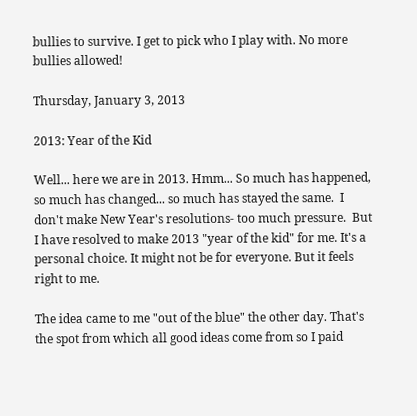bullies to survive. I get to pick who I play with. No more bullies allowed!

Thursday, January 3, 2013

2013: Year of the Kid

Well... here we are in 2013. Hmm... So much has happened, so much has changed... so much has stayed the same.  I don't make New Year's resolutions- too much pressure.  But I have resolved to make 2013 "year of the kid" for me. It's a personal choice. It might not be for everyone. But it feels right to me.

The idea came to me "out of the blue" the other day. That's the spot from which all good ideas come from so I paid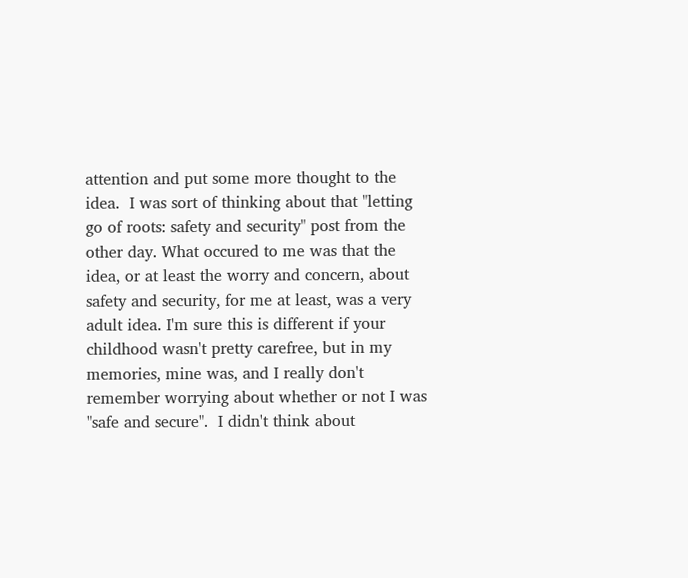attention and put some more thought to the idea.  I was sort of thinking about that "letting go of roots: safety and security" post from the other day. What occured to me was that the idea, or at least the worry and concern, about safety and security, for me at least, was a very adult idea. I'm sure this is different if your childhood wasn't pretty carefree, but in my memories, mine was, and I really don't remember worrying about whether or not I was "safe and secure".  I didn't think about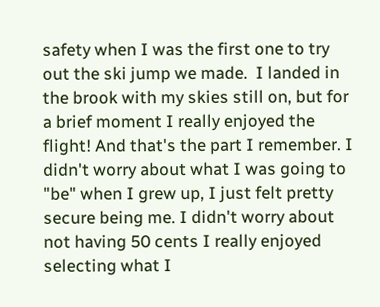safety when I was the first one to try out the ski jump we made.  I landed in the brook with my skies still on, but for a brief moment I really enjoyed the flight! And that's the part I remember. I didn't worry about what I was going to "be" when I grew up, I just felt pretty secure being me. I didn't worry about not having 50 cents I really enjoyed selecting what I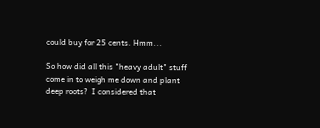could buy for 25 cents. Hmm...

So how did all this "heavy adult" stuff come in to weigh me down and plant deep roots?  I considered that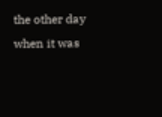the other day when it was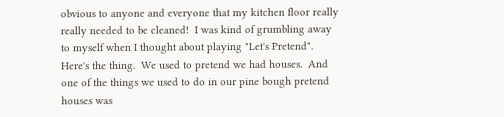obvious to anyone and everyone that my kitchen floor really really needed to be cleaned!  I was kind of grumbling away to myself when I thought about playing "Let's Pretend".   Here's the thing.  We used to pretend we had houses.  And one of the things we used to do in our pine bough pretend houses was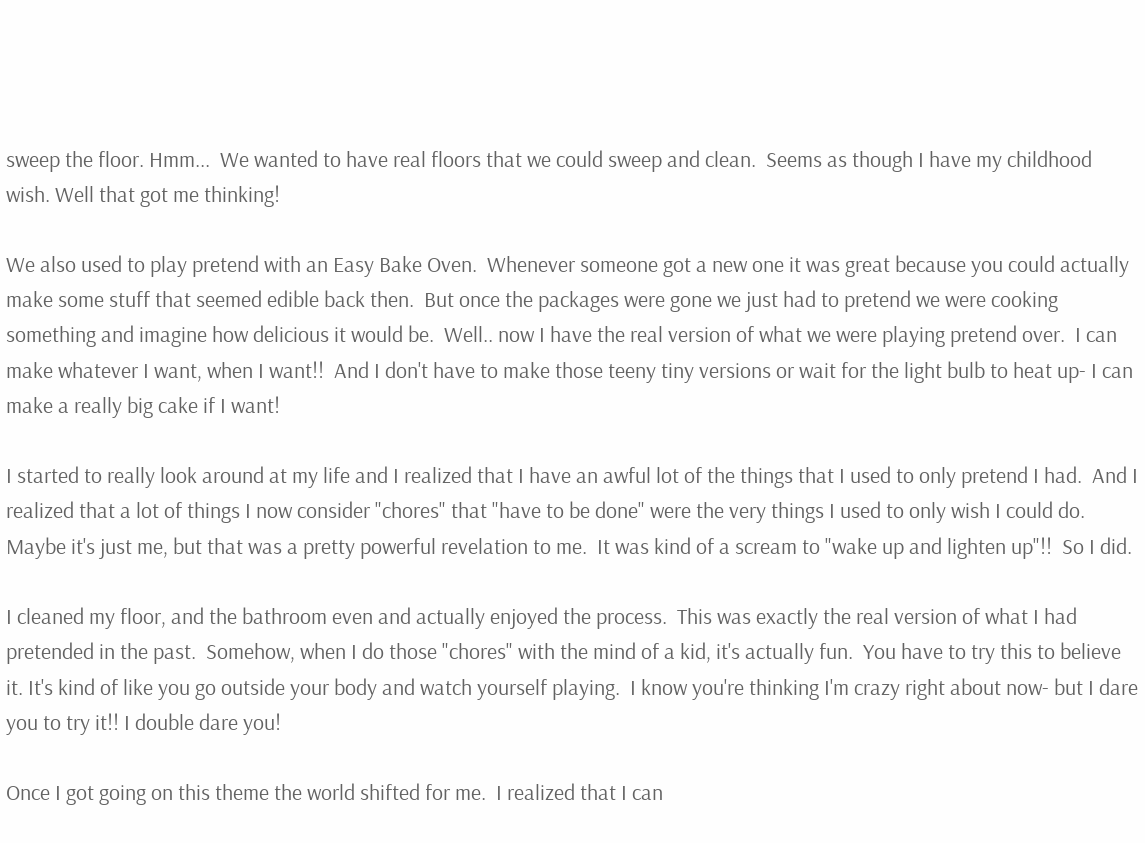sweep the floor. Hmm...  We wanted to have real floors that we could sweep and clean.  Seems as though I have my childhood wish. Well that got me thinking!

We also used to play pretend with an Easy Bake Oven.  Whenever someone got a new one it was great because you could actually make some stuff that seemed edible back then.  But once the packages were gone we just had to pretend we were cooking something and imagine how delicious it would be.  Well.. now I have the real version of what we were playing pretend over.  I can make whatever I want, when I want!!  And I don't have to make those teeny tiny versions or wait for the light bulb to heat up- I can make a really big cake if I want!

I started to really look around at my life and I realized that I have an awful lot of the things that I used to only pretend I had.  And I realized that a lot of things I now consider "chores" that "have to be done" were the very things I used to only wish I could do.  Maybe it's just me, but that was a pretty powerful revelation to me.  It was kind of a scream to "wake up and lighten up"!!  So I did.

I cleaned my floor, and the bathroom even and actually enjoyed the process.  This was exactly the real version of what I had pretended in the past.  Somehow, when I do those "chores" with the mind of a kid, it's actually fun.  You have to try this to believe it. It's kind of like you go outside your body and watch yourself playing.  I know you're thinking I'm crazy right about now- but I dare you to try it!! I double dare you!

Once I got going on this theme the world shifted for me.  I realized that I can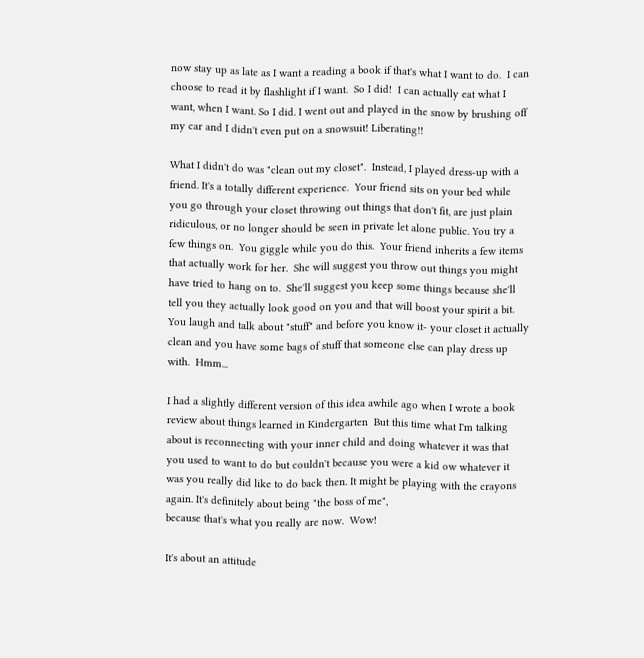now stay up as late as I want a reading a book if that's what I want to do.  I can choose to read it by flashlight if I want.  So I did!  I can actually eat what I want, when I want. So I did. I went out and played in the snow by brushing off my car and I didn't even put on a snowsuit! Liberating!!

What I didn't do was "clean out my closet".  Instead, I played dress-up with a friend. It's a totally different experience.  Your friend sits on your bed while you go through your closet throwing out things that don't fit, are just plain ridiculous, or no longer should be seen in private let alone public. You try a few things on.  You giggle while you do this.  Your friend inherits a few items that actually work for her.  She will suggest you throw out things you might have tried to hang on to.  She'll suggest you keep some things because she'll tell you they actually look good on you and that will boost your spirit a bit. You laugh and talk about "stuff" and before you know it- your closet it actually clean and you have some bags of stuff that someone else can play dress up with.  Hmm...

I had a slightly different version of this idea awhile ago when I wrote a book review about things learned in Kindergarten  But this time what I'm talking about is reconnecting with your inner child and doing whatever it was that you used to want to do but couldn't because you were a kid ow whatever it was you really did like to do back then. It might be playing with the crayons again. It's definitely about being "the boss of me",
because that's what you really are now.  Wow!

It's about an attitude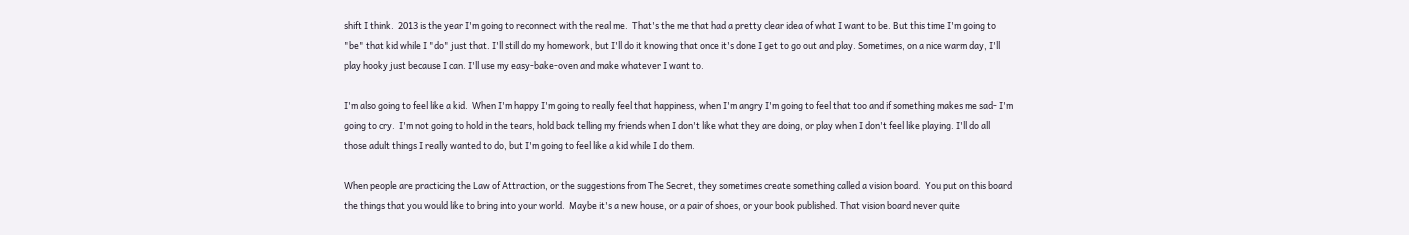shift I think.  2013 is the year I'm going to reconnect with the real me.  That's the me that had a pretty clear idea of what I want to be. But this time I'm going to "be" that kid while I "do" just that. I'll still do my homework, but I'll do it knowing that once it's done I get to go out and play. Sometimes, on a nice warm day, I'll play hooky just because I can. I'll use my easy-bake-oven and make whatever I want to.

I'm also going to feel like a kid.  When I'm happy I'm going to really feel that happiness, when I'm angry I'm going to feel that too and if something makes me sad- I'm going to cry.  I'm not going to hold in the tears, hold back telling my friends when I don't like what they are doing, or play when I don't feel like playing. I'll do all those adult things I really wanted to do, but I'm going to feel like a kid while I do them.

When people are practicing the Law of Attraction, or the suggestions from The Secret, they sometimes create something called a vision board.  You put on this board the things that you would like to bring into your world.  Maybe it's a new house, or a pair of shoes, or your book published. That vision board never quite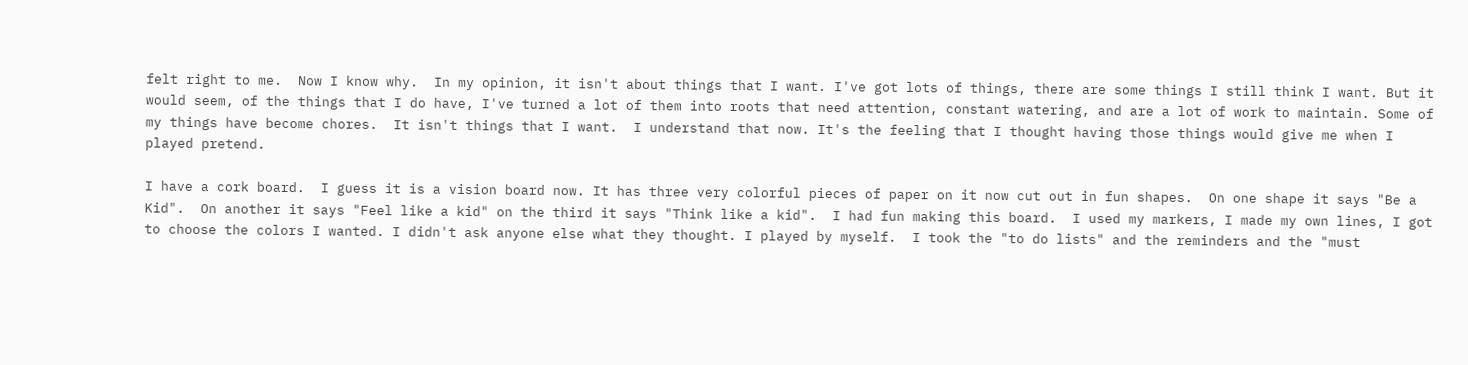felt right to me.  Now I know why.  In my opinion, it isn't about things that I want. I've got lots of things, there are some things I still think I want. But it would seem, of the things that I do have, I've turned a lot of them into roots that need attention, constant watering, and are a lot of work to maintain. Some of my things have become chores.  It isn't things that I want.  I understand that now. It's the feeling that I thought having those things would give me when I played pretend.

I have a cork board.  I guess it is a vision board now. It has three very colorful pieces of paper on it now cut out in fun shapes.  On one shape it says "Be a Kid".  On another it says "Feel like a kid" on the third it says "Think like a kid".  I had fun making this board.  I used my markers, I made my own lines, I got to choose the colors I wanted. I didn't ask anyone else what they thought. I played by myself.  I took the "to do lists" and the reminders and the "must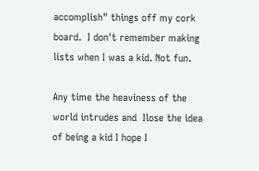accomplish" things off my cork board.  I don't remember making lists when I was a kid. Not fun.

Any time the heaviness of the world intrudes and  Ilose the idea of being a kid I hope I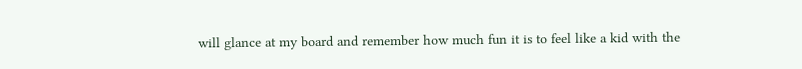will glance at my board and remember how much fun it is to feel like a kid with the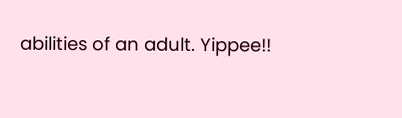abilities of an adult. Yippee!!